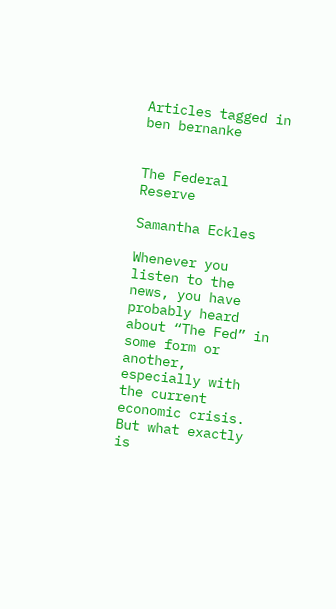Articles tagged in ben bernanke


The Federal Reserve

Samantha Eckles

Whenever you listen to the news, you have probably heard about “The Fed” in some form or another, especially with the current economic crisis. But what exactly is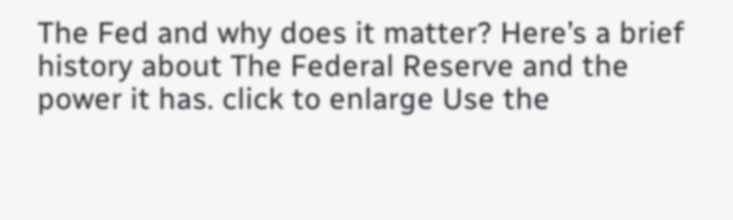The Fed and why does it matter? Here’s a brief history about The Federal Reserve and the power it has. click to enlarge Use the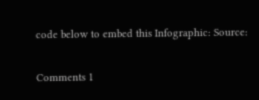code below to embed this Infographic: Source:

Comments 1